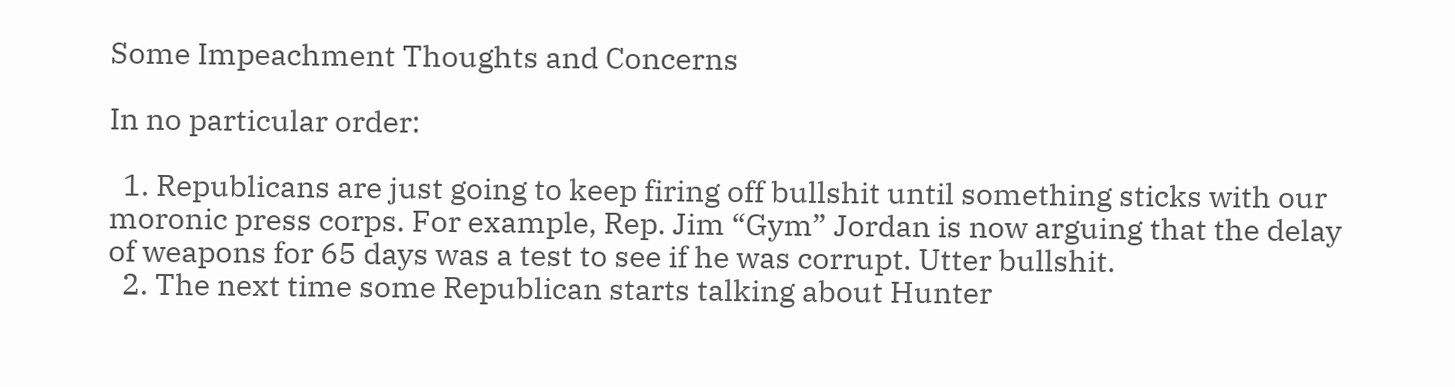Some Impeachment Thoughts and Concerns

In no particular order:

  1. Republicans are just going to keep firing off bullshit until something sticks with our moronic press corps. For example, Rep. Jim “Gym” Jordan is now arguing that the delay of weapons for 65 days was a test to see if he was corrupt. Utter bullshit.
  2. The next time some Republican starts talking about Hunter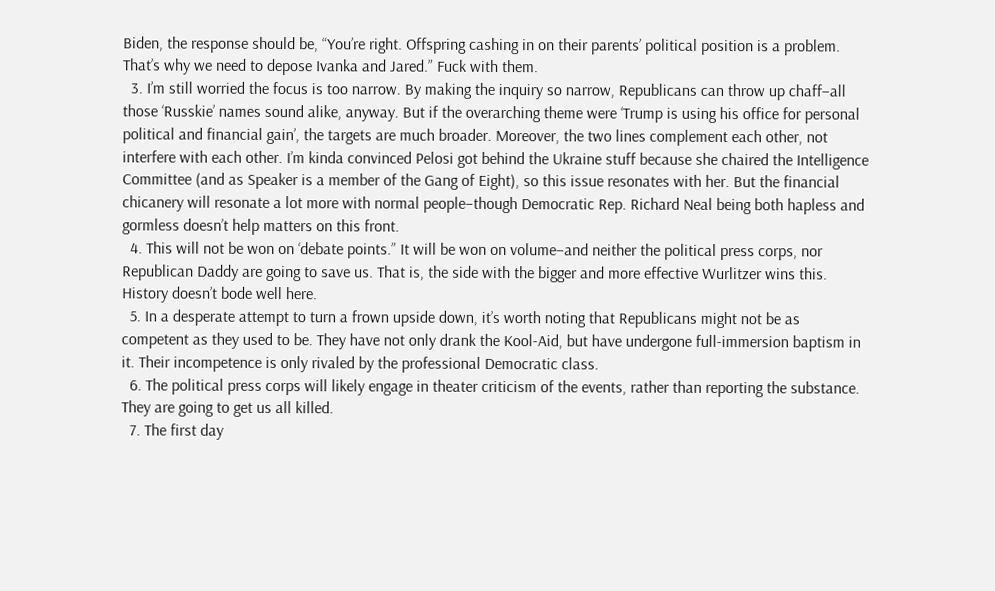Biden, the response should be, “You’re right. Offspring cashing in on their parents’ political position is a problem. That’s why we need to depose Ivanka and Jared.” Fuck with them.
  3. I’m still worried the focus is too narrow. By making the inquiry so narrow, Republicans can throw up chaff–all those ‘Russkie’ names sound alike, anyway. But if the overarching theme were ‘Trump is using his office for personal political and financial gain’, the targets are much broader. Moreover, the two lines complement each other, not interfere with each other. I’m kinda convinced Pelosi got behind the Ukraine stuff because she chaired the Intelligence Committee (and as Speaker is a member of the Gang of Eight), so this issue resonates with her. But the financial chicanery will resonate a lot more with normal people–though Democratic Rep. Richard Neal being both hapless and gormless doesn’t help matters on this front.
  4. This will not be won on ‘debate points.” It will be won on volume–and neither the political press corps, nor Republican Daddy are going to save us. That is, the side with the bigger and more effective Wurlitzer wins this. History doesn’t bode well here.
  5. In a desperate attempt to turn a frown upside down, it’s worth noting that Republicans might not be as competent as they used to be. They have not only drank the Kool-Aid, but have undergone full-immersion baptism in it. Their incompetence is only rivaled by the professional Democratic class.
  6. The political press corps will likely engage in theater criticism of the events, rather than reporting the substance. They are going to get us all killed.
  7. The first day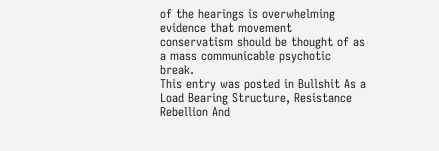of the hearings is overwhelming evidence that movement conservatism should be thought of as a mass communicable psychotic break.
This entry was posted in Bullshit As a Load Bearing Structure, Resistance Rebellion And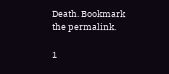Death. Bookmark the permalink.

1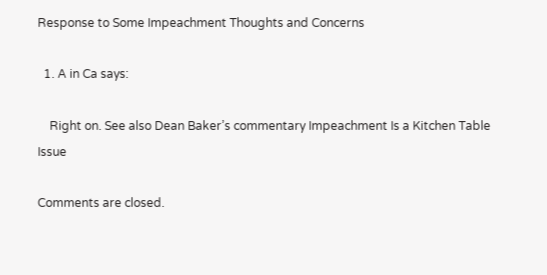Response to Some Impeachment Thoughts and Concerns

  1. A in Ca says:

    Right on. See also Dean Baker’s commentary Impeachment Is a Kitchen Table Issue

Comments are closed.